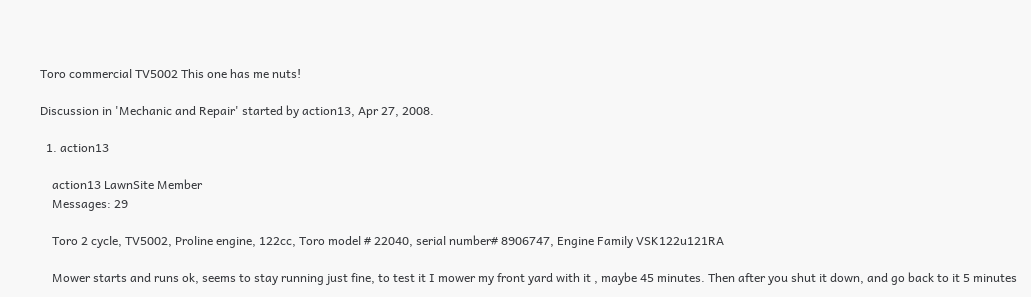Toro commercial TV5002 This one has me nuts!

Discussion in 'Mechanic and Repair' started by action13, Apr 27, 2008.

  1. action13

    action13 LawnSite Member
    Messages: 29

    Toro 2 cycle, TV5002, Proline engine, 122cc, Toro model # 22040, serial number# 8906747, Engine Family VSK122u121RA

    Mower starts and runs ok, seems to stay running just fine, to test it I mower my front yard with it , maybe 45 minutes. Then after you shut it down, and go back to it 5 minutes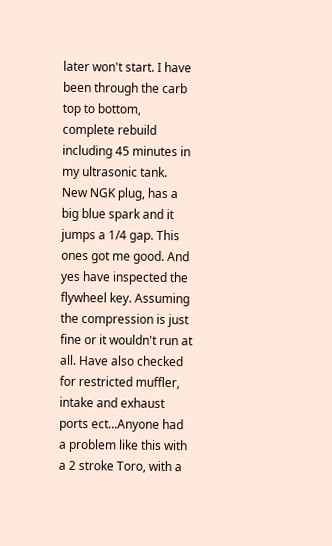later won't start. I have been through the carb top to bottom, complete rebuild including 45 minutes in my ultrasonic tank. New NGK plug, has a big blue spark and it jumps a 1/4 gap. This ones got me good. And yes have inspected the flywheel key. Assuming the compression is just fine or it wouldn't run at all. Have also checked for restricted muffler, intake and exhaust ports ect...Anyone had a problem like this with a 2 stroke Toro, with a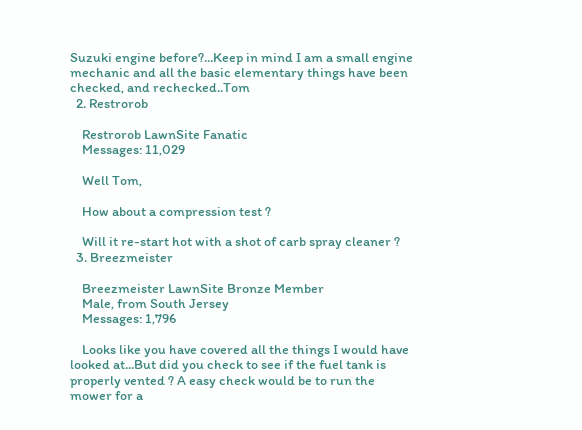Suzuki engine before?...Keep in mind I am a small engine mechanic and all the basic elementary things have been checked, and rechecked..Tom
  2. Restrorob

    Restrorob LawnSite Fanatic
    Messages: 11,029

    Well Tom,

    How about a compression test ?

    Will it re-start hot with a shot of carb spray cleaner ?
  3. Breezmeister

    Breezmeister LawnSite Bronze Member
    Male, from South Jersey
    Messages: 1,796

    Looks like you have covered all the things I would have looked at...But did you check to see if the fuel tank is properly vented ? A easy check would be to run the mower for a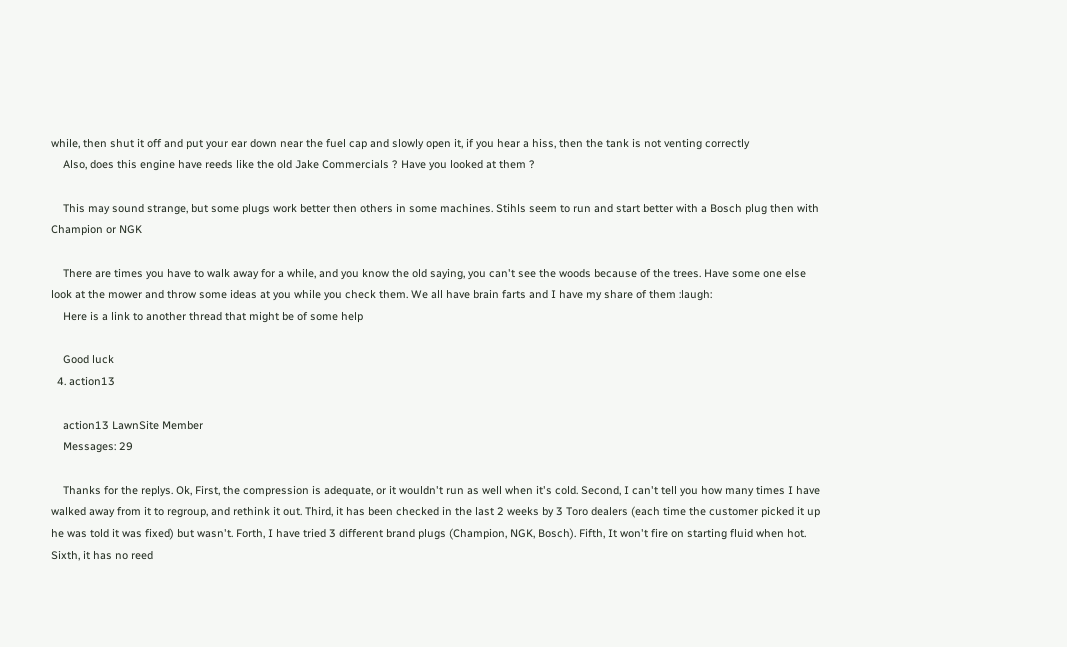while, then shut it off and put your ear down near the fuel cap and slowly open it, if you hear a hiss, then the tank is not venting correctly
    Also, does this engine have reeds like the old Jake Commercials ? Have you looked at them ?

    This may sound strange, but some plugs work better then others in some machines. Stihls seem to run and start better with a Bosch plug then with Champion or NGK

    There are times you have to walk away for a while, and you know the old saying, you can't see the woods because of the trees. Have some one else look at the mower and throw some ideas at you while you check them. We all have brain farts and I have my share of them :laugh:
    Here is a link to another thread that might be of some help

    Good luck
  4. action13

    action13 LawnSite Member
    Messages: 29

    Thanks for the replys. Ok, First, the compression is adequate, or it wouldn't run as well when it's cold. Second, I can't tell you how many times I have walked away from it to regroup, and rethink it out. Third, it has been checked in the last 2 weeks by 3 Toro dealers (each time the customer picked it up he was told it was fixed) but wasn't. Forth, I have tried 3 different brand plugs (Champion, NGK, Bosch). Fifth, It won't fire on starting fluid when hot. Sixth, it has no reed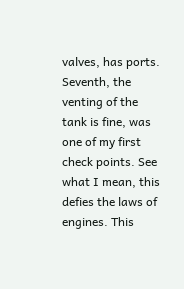valves, has ports. Seventh, the venting of the tank is fine, was one of my first check points. See what I mean, this defies the laws of engines. This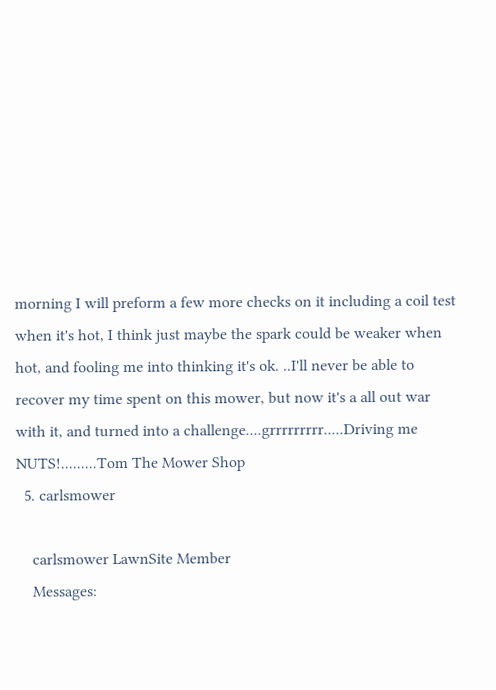morning I will preform a few more checks on it including a coil test when it's hot, I think just maybe the spark could be weaker when hot, and fooling me into thinking it's ok. ..I'll never be able to recover my time spent on this mower, but now it's a all out war with it, and turned into a challenge....grrrrrrrrr.....Driving me NUTS!.........Tom The Mower Shop
  5. carlsmower

    carlsmower LawnSite Member
    Messages: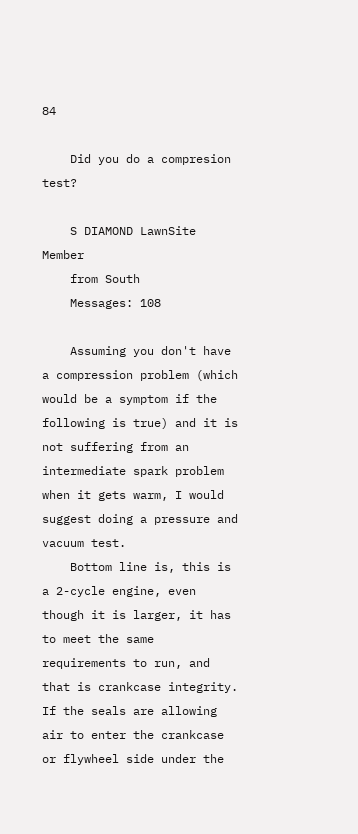84

    Did you do a compresion test?

    S DIAMOND LawnSite Member
    from South
    Messages: 108

    Assuming you don't have a compression problem (which would be a symptom if the following is true) and it is not suffering from an intermediate spark problem when it gets warm, I would suggest doing a pressure and vacuum test.
    Bottom line is, this is a 2-cycle engine, even though it is larger, it has to meet the same requirements to run, and that is crankcase integrity. If the seals are allowing air to enter the crankcase or flywheel side under the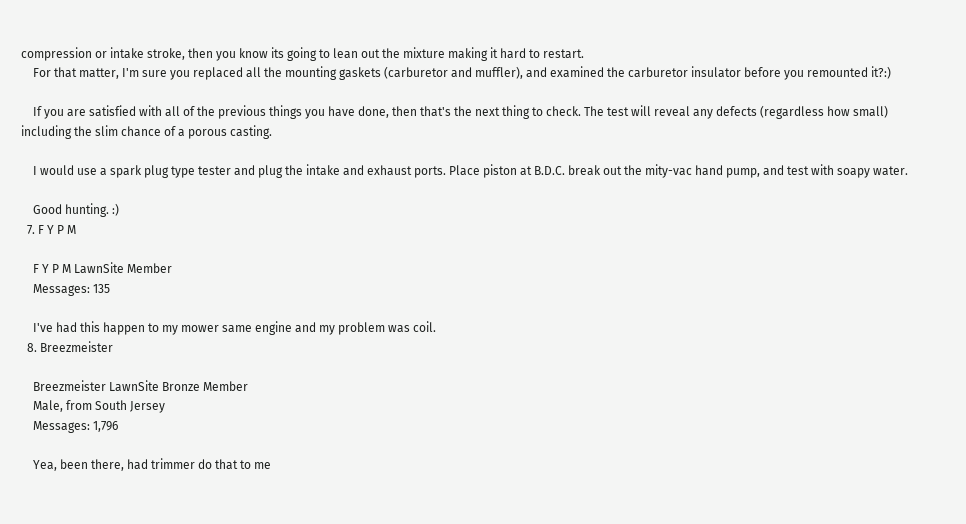compression or intake stroke, then you know its going to lean out the mixture making it hard to restart.
    For that matter, I'm sure you replaced all the mounting gaskets (carburetor and muffler), and examined the carburetor insulator before you remounted it?:)

    If you are satisfied with all of the previous things you have done, then that's the next thing to check. The test will reveal any defects (regardless how small) including the slim chance of a porous casting.

    I would use a spark plug type tester and plug the intake and exhaust ports. Place piston at B.D.C. break out the mity-vac hand pump, and test with soapy water.

    Good hunting. :)
  7. F Y P M

    F Y P M LawnSite Member
    Messages: 135

    I've had this happen to my mower same engine and my problem was coil.
  8. Breezmeister

    Breezmeister LawnSite Bronze Member
    Male, from South Jersey
    Messages: 1,796

    Yea, been there, had trimmer do that to me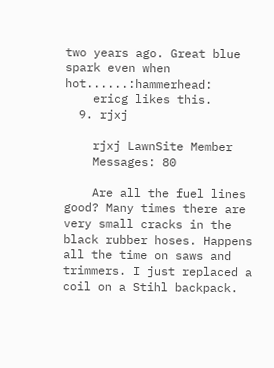two years ago. Great blue spark even when hot......:hammerhead:
    ericg likes this.
  9. rjxj

    rjxj LawnSite Member
    Messages: 80

    Are all the fuel lines good? Many times there are very small cracks in the black rubber hoses. Happens all the time on saws and trimmers. I just replaced a coil on a Stihl backpack.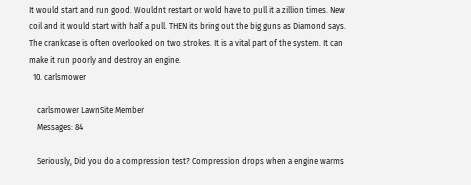It would start and run good. Wouldnt restart or wold have to pull it a zillion times. New coil and it would start with half a pull. THEN its bring out the big guns as Diamond says. The crankcase is often overlooked on two strokes. It is a vital part of the system. It can make it run poorly and destroy an engine.
  10. carlsmower

    carlsmower LawnSite Member
    Messages: 84

    Seriously, Did you do a compression test? Compression drops when a engine warms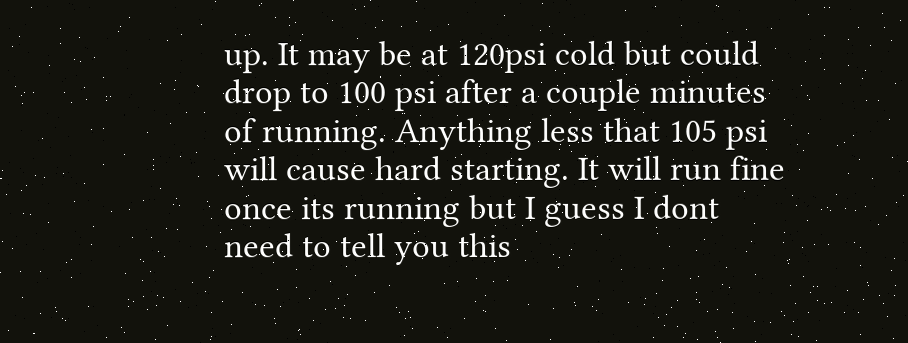up. It may be at 120psi cold but could drop to 100 psi after a couple minutes of running. Anything less that 105 psi will cause hard starting. It will run fine once its running but I guess I dont need to tell you this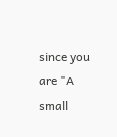since you are "A small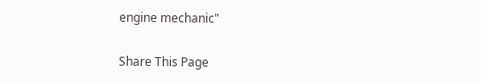engine mechanic"

Share This Page